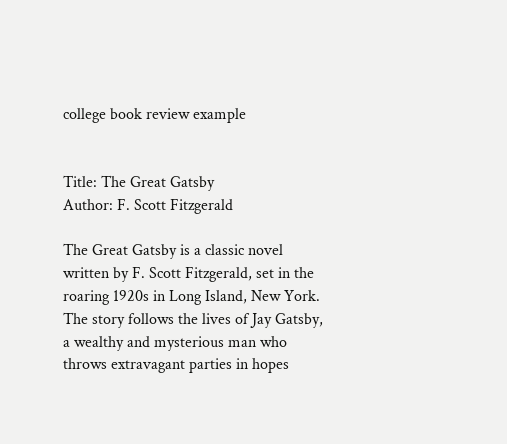college book review example


Title: The Great Gatsby
Author: F. Scott Fitzgerald

The Great Gatsby is a classic novel written by F. Scott Fitzgerald, set in the roaring 1920s in Long Island, New York. The story follows the lives of Jay Gatsby, a wealthy and mysterious man who throws extravagant parties in hopes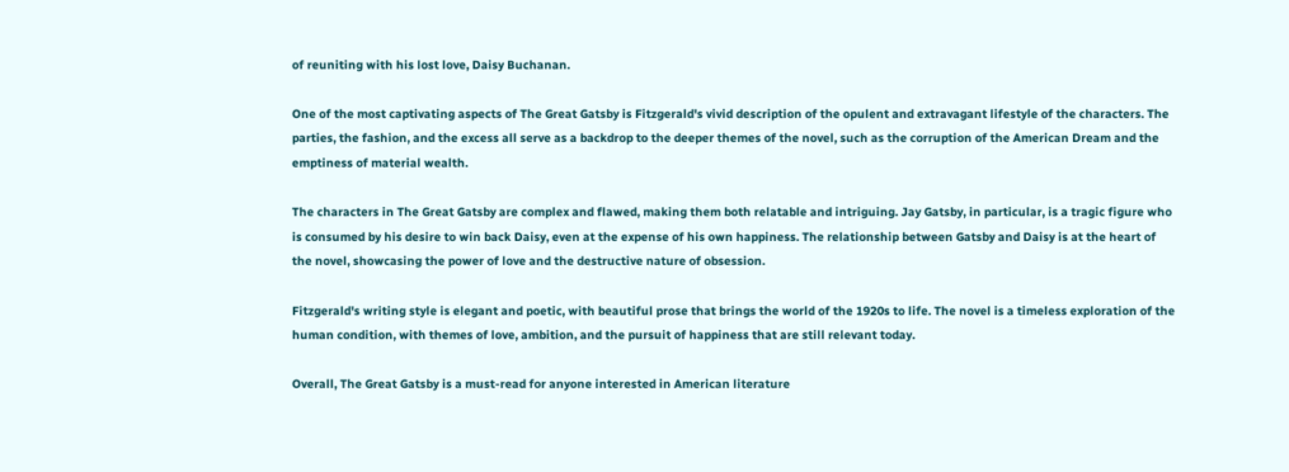of reuniting with his lost love, Daisy Buchanan.

One of the most captivating aspects of The Great Gatsby is Fitzgerald's vivid description of the opulent and extravagant lifestyle of the characters. The parties, the fashion, and the excess all serve as a backdrop to the deeper themes of the novel, such as the corruption of the American Dream and the emptiness of material wealth.

The characters in The Great Gatsby are complex and flawed, making them both relatable and intriguing. Jay Gatsby, in particular, is a tragic figure who is consumed by his desire to win back Daisy, even at the expense of his own happiness. The relationship between Gatsby and Daisy is at the heart of the novel, showcasing the power of love and the destructive nature of obsession.

Fitzgerald's writing style is elegant and poetic, with beautiful prose that brings the world of the 1920s to life. The novel is a timeless exploration of the human condition, with themes of love, ambition, and the pursuit of happiness that are still relevant today.

Overall, The Great Gatsby is a must-read for anyone interested in American literature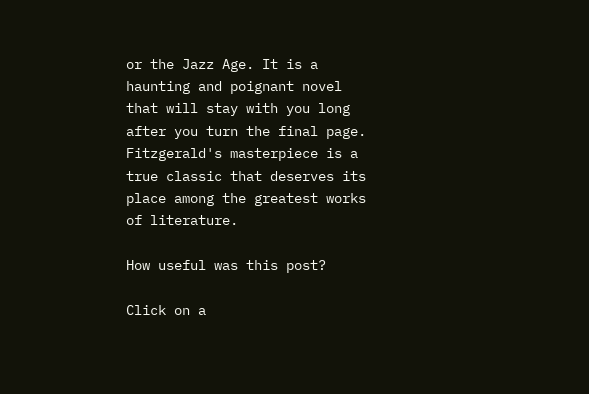or the Jazz Age. It is a haunting and poignant novel that will stay with you long after you turn the final page. Fitzgerald's masterpiece is a true classic that deserves its place among the greatest works of literature.

How useful was this post?

Click on a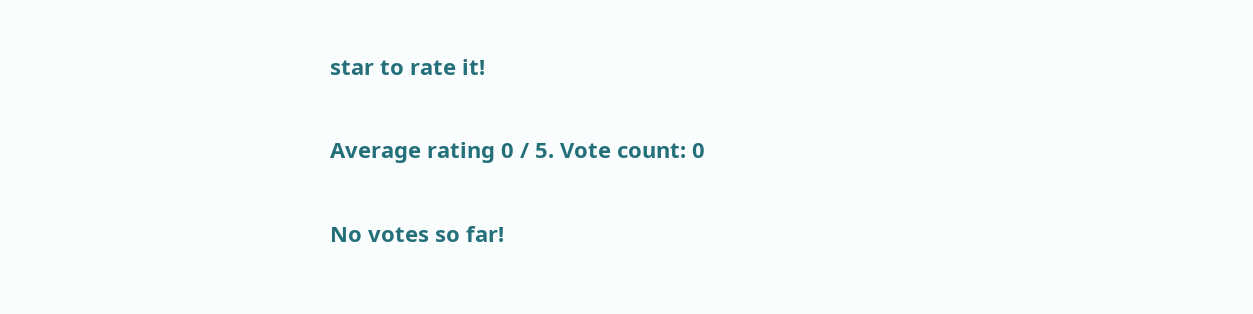star to rate it!

Average rating 0 / 5. Vote count: 0

No votes so far!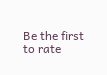Be the first to rate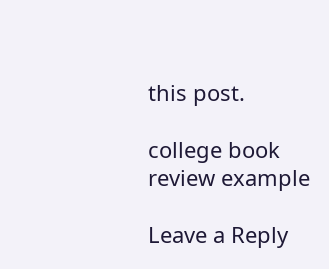this post.

college book review example

Leave a Reply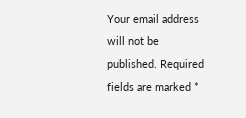Your email address will not be published. Required fields are marked *